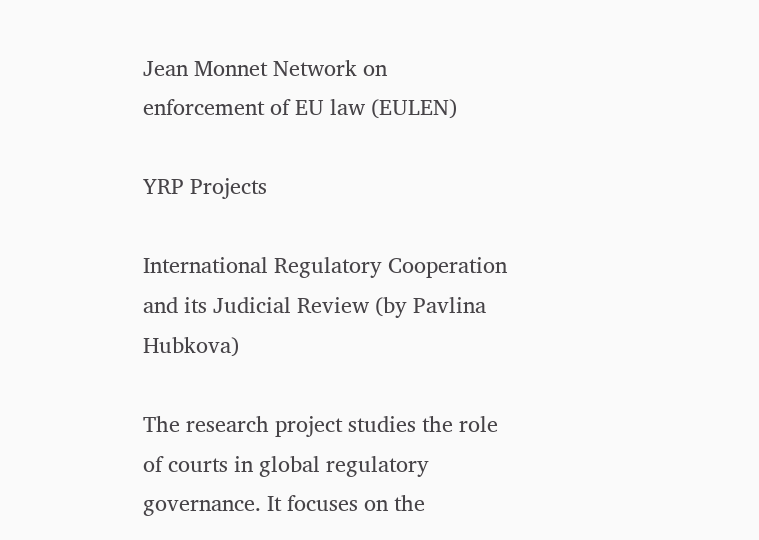Jean Monnet Network on enforcement of EU law (EULEN)

YRP Projects

International Regulatory Cooperation and its Judicial Review (by Pavlina Hubkova)

The research project studies the role of courts in global regulatory governance. It focuses on the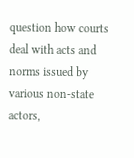question how courts deal with acts and norms issued by various non-state actors,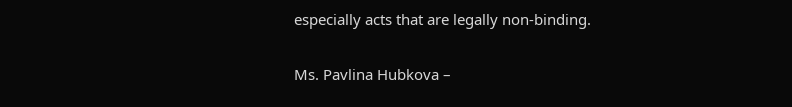especially acts that are legally non-binding.


Ms. Pavlina Hubkova –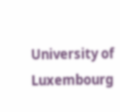University of Luxembourg